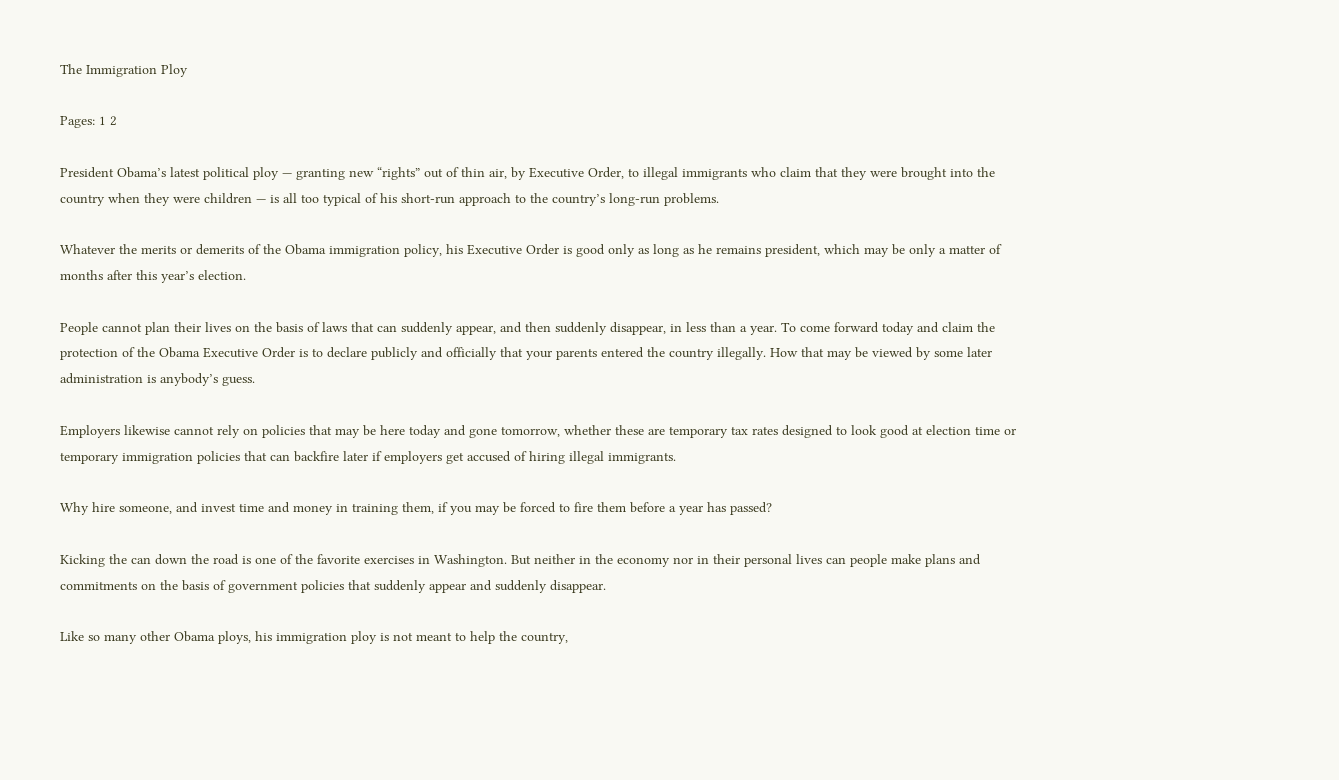The Immigration Ploy

Pages: 1 2

President Obama’s latest political ploy — granting new “rights” out of thin air, by Executive Order, to illegal immigrants who claim that they were brought into the country when they were children — is all too typical of his short-run approach to the country’s long-run problems.

Whatever the merits or demerits of the Obama immigration policy, his Executive Order is good only as long as he remains president, which may be only a matter of months after this year’s election.

People cannot plan their lives on the basis of laws that can suddenly appear, and then suddenly disappear, in less than a year. To come forward today and claim the protection of the Obama Executive Order is to declare publicly and officially that your parents entered the country illegally. How that may be viewed by some later administration is anybody’s guess.

Employers likewise cannot rely on policies that may be here today and gone tomorrow, whether these are temporary tax rates designed to look good at election time or temporary immigration policies that can backfire later if employers get accused of hiring illegal immigrants.

Why hire someone, and invest time and money in training them, if you may be forced to fire them before a year has passed?

Kicking the can down the road is one of the favorite exercises in Washington. But neither in the economy nor in their personal lives can people make plans and commitments on the basis of government policies that suddenly appear and suddenly disappear.

Like so many other Obama ploys, his immigration ploy is not meant to help the country,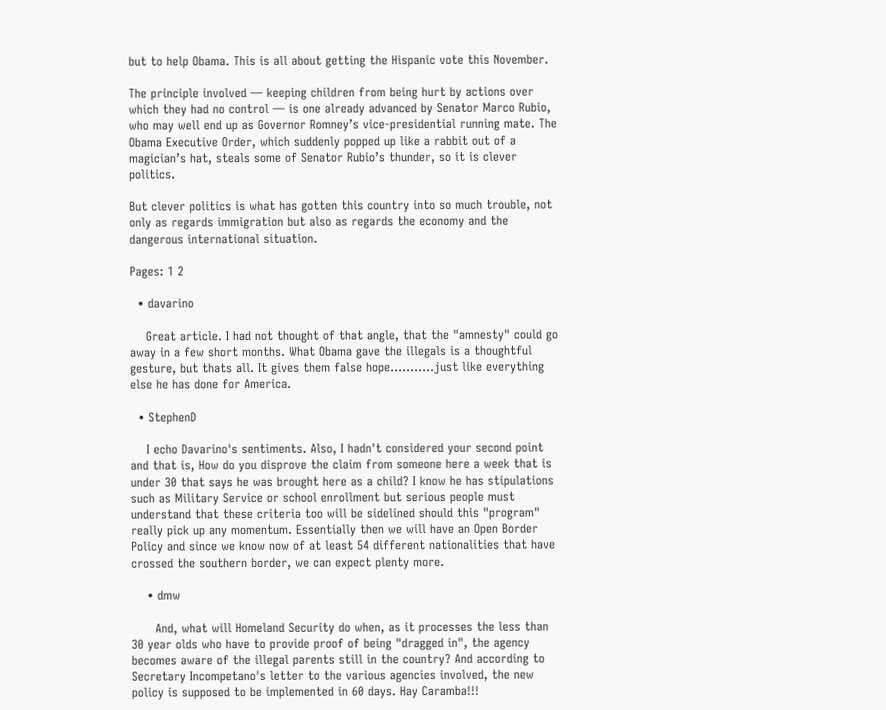but to help Obama. This is all about getting the Hispanic vote this November.

The principle involved — keeping children from being hurt by actions over which they had no control — is one already advanced by Senator Marco Rubio, who may well end up as Governor Romney’s vice-presidential running mate. The Obama Executive Order, which suddenly popped up like a rabbit out of a magician’s hat, steals some of Senator Rubio’s thunder, so it is clever politics.

But clever politics is what has gotten this country into so much trouble, not only as regards immigration but also as regards the economy and the dangerous international situation.

Pages: 1 2

  • davarino

    Great article. I had not thought of that angle, that the "amnesty" could go away in a few short months. What Obama gave the illegals is a thoughtful gesture, but thats all. It gives them false hope………..just like everything else he has done for America.

  • StephenD

    I echo Davarino's sentiments. Also, I hadn't considered your second point and that is, How do you disprove the claim from someone here a week that is under 30 that says he was brought here as a child? I know he has stipulations such as Military Service or school enrollment but serious people must understand that these criteria too will be sidelined should this "program" really pick up any momentum. Essentially then we will have an Open Border Policy and since we know now of at least 54 different nationalities that have crossed the southern border, we can expect plenty more.

    • dmw

      And, what will Homeland Security do when, as it processes the less than 30 year olds who have to provide proof of being "dragged in", the agency becomes aware of the illegal parents still in the country? And according to Secretary Incompetano's letter to the various agencies involved, the new policy is supposed to be implemented in 60 days. Hay Caramba!!!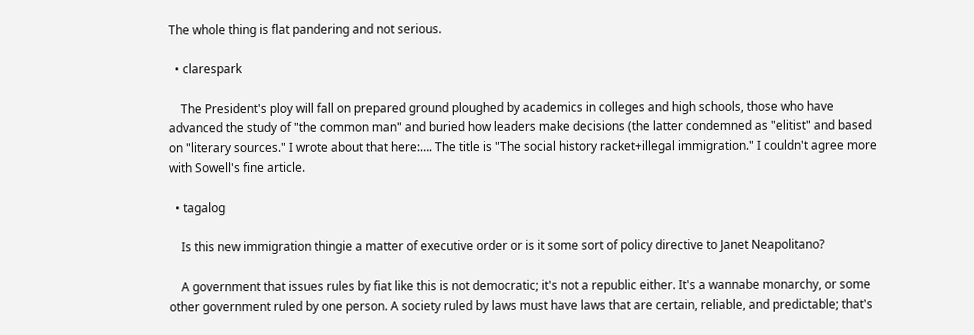The whole thing is flat pandering and not serious.

  • clarespark

    The President's ploy will fall on prepared ground ploughed by academics in colleges and high schools, those who have advanced the study of "the common man" and buried how leaders make decisions (the latter condemned as "elitist" and based on "literary sources." I wrote about that here:…. The title is "The social history racket+illegal immigration." I couldn't agree more with Sowell's fine article.

  • tagalog

    Is this new immigration thingie a matter of executive order or is it some sort of policy directive to Janet Neapolitano?

    A government that issues rules by fiat like this is not democratic; it's not a republic either. It's a wannabe monarchy, or some other government ruled by one person. A society ruled by laws must have laws that are certain, reliable, and predictable; that's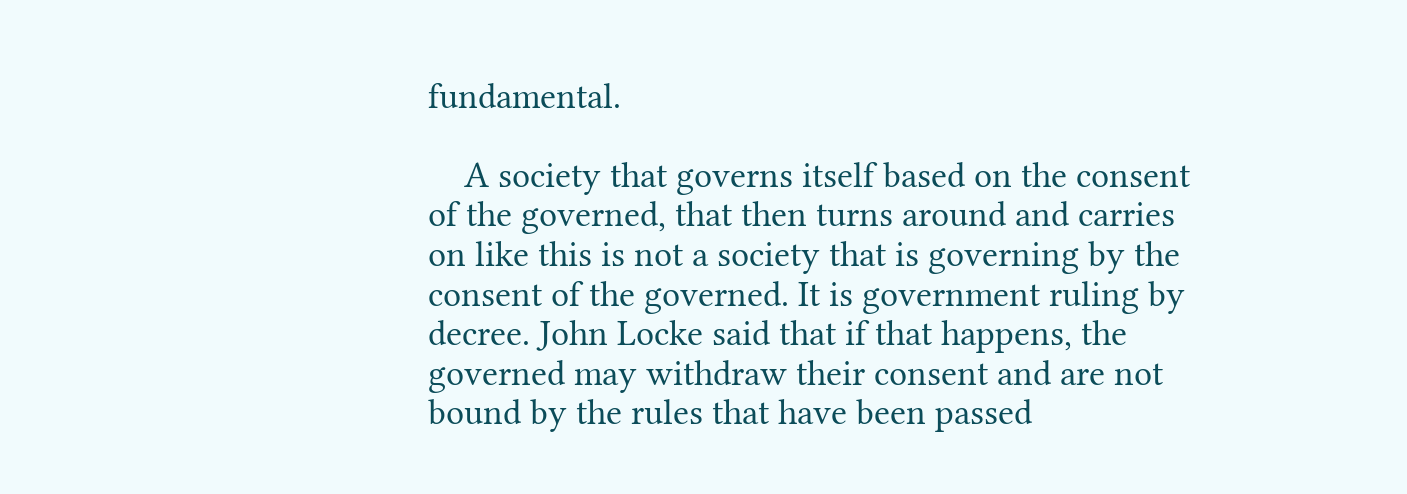fundamental.

    A society that governs itself based on the consent of the governed, that then turns around and carries on like this is not a society that is governing by the consent of the governed. It is government ruling by decree. John Locke said that if that happens, the governed may withdraw their consent and are not bound by the rules that have been passed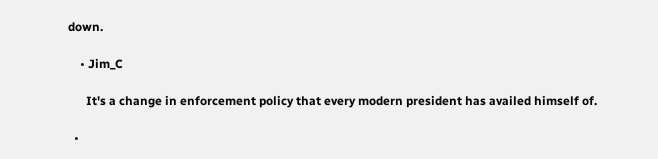down.

    • Jim_C

      It's a change in enforcement policy that every modern president has availed himself of.

  •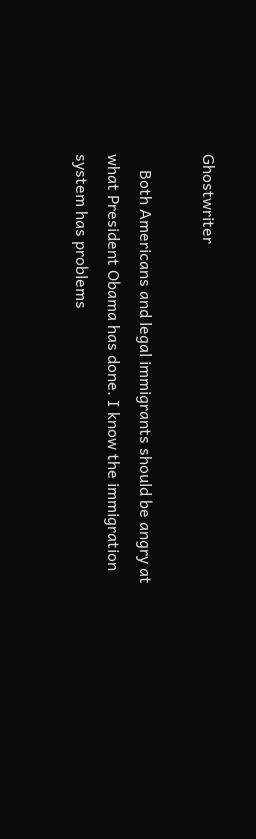Ghostwriter

    Both Americans and legal immigrants should be angry at what President Obama has done. I know the immigration system has problems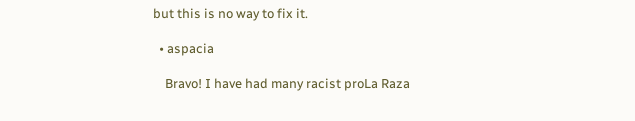but this is no way to fix it.

  • aspacia

    Bravo! I have had many racist proLa Raza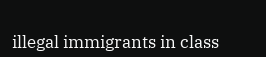illegal immigrants in class